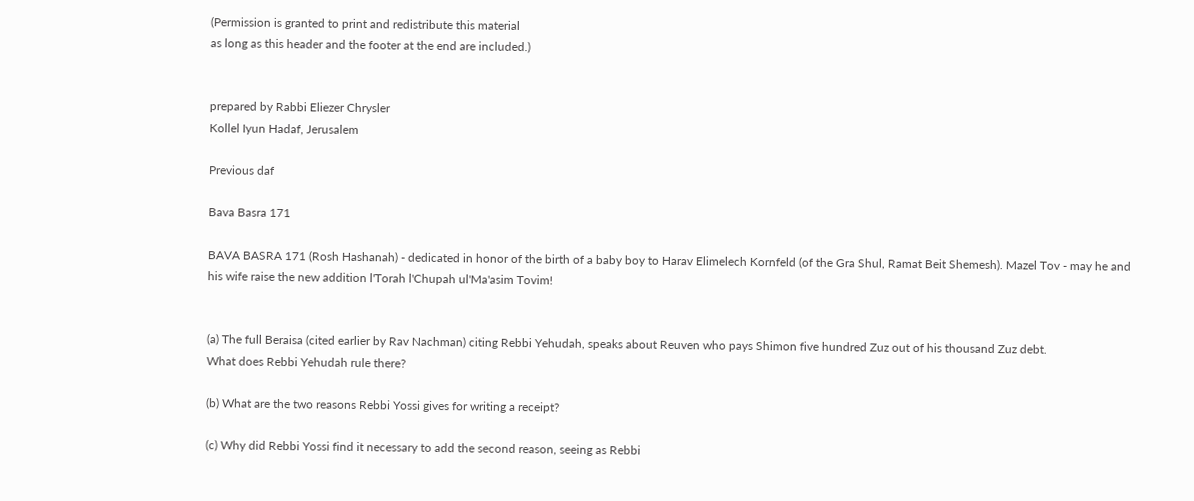(Permission is granted to print and redistribute this material
as long as this header and the footer at the end are included.)


prepared by Rabbi Eliezer Chrysler
Kollel Iyun Hadaf, Jerusalem

Previous daf

Bava Basra 171

BAVA BASRA 171 (Rosh Hashanah) - dedicated in honor of the birth of a baby boy to Harav Elimelech Kornfeld (of the Gra Shul, Ramat Beit Shemesh). Mazel Tov - may he and his wife raise the new addition l'Torah l'Chupah ul'Ma'asim Tovim!


(a) The full Beraisa (cited earlier by Rav Nachman) citing Rebbi Yehudah, speaks about Reuven who pays Shimon five hundred Zuz out of his thousand Zuz debt.
What does Rebbi Yehudah rule there?

(b) What are the two reasons Rebbi Yossi gives for writing a receipt?

(c) Why did Rebbi Yossi find it necessary to add the second reason, seeing as Rebbi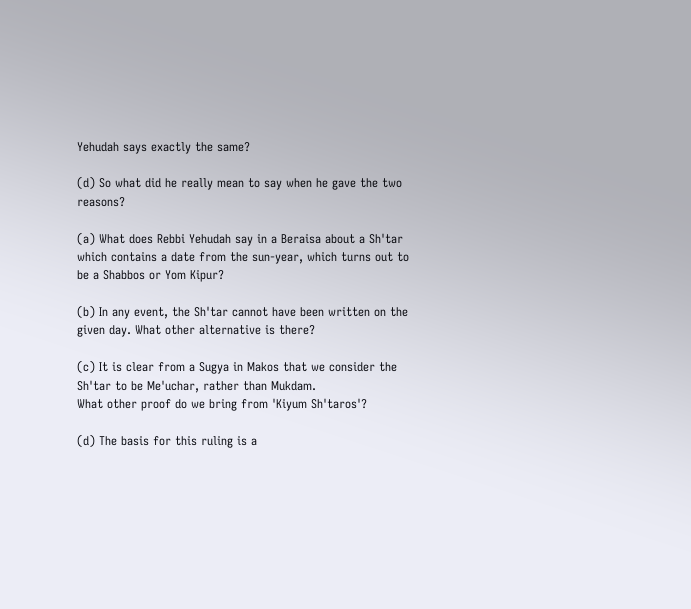Yehudah says exactly the same?

(d) So what did he really mean to say when he gave the two reasons?

(a) What does Rebbi Yehudah say in a Beraisa about a Sh'tar which contains a date from the sun-year, which turns out to be a Shabbos or Yom Kipur?

(b) In any event, the Sh'tar cannot have been written on the given day. What other alternative is there?

(c) It is clear from a Sugya in Makos that we consider the Sh'tar to be Me'uchar, rather than Mukdam.
What other proof do we bring from 'Kiyum Sh'taros'?

(d) The basis for this ruling is a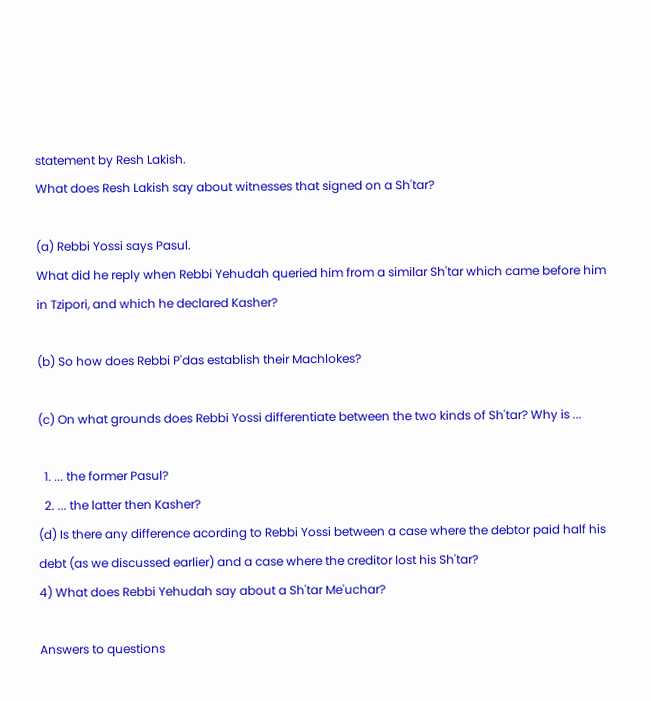statement by Resh Lakish.
What does Resh Lakish say about witnesses that signed on a Sh'tar?

(a) Rebbi Yossi says Pasul.
What did he reply when Rebbi Yehudah queried him from a similar Sh'tar which came before him in Tzipori, and which he declared Kasher?

(b) So how does Rebbi P'das establish their Machlokes?

(c) On what grounds does Rebbi Yossi differentiate between the two kinds of Sh'tar? Why is ...

  1. ... the former Pasul?
  2. ... the latter then Kasher?
(d) Is there any difference acording to Rebbi Yossi between a case where the debtor paid half his debt (as we discussed earlier) and a case where the creditor lost his Sh'tar?
4) What does Rebbi Yehudah say about a Sh'tar Me'uchar?

Answers to questions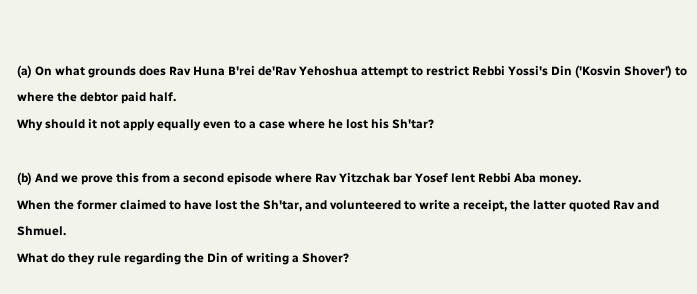(a) On what grounds does Rav Huna B'rei de'Rav Yehoshua attempt to restrict Rebbi Yossi's Din ('Kosvin Shover') to where the debtor paid half.
Why should it not apply equally even to a case where he lost his Sh'tar?

(b) And we prove this from a second episode where Rav Yitzchak bar Yosef lent Rebbi Aba money.
When the former claimed to have lost the Sh'tar, and volunteered to write a receipt, the latter quoted Rav and Shmuel.
What do they rule regarding the Din of writing a Shover?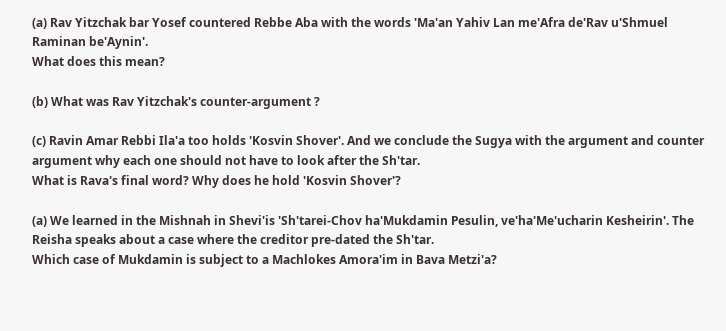(a) Rav Yitzchak bar Yosef countered Rebbe Aba with the words 'Ma'an Yahiv Lan me'Afra de'Rav u'Shmuel Raminan be'Aynin'.
What does this mean?

(b) What was Rav Yitzchak's counter-argument ?

(c) Ravin Amar Rebbi Ila'a too holds 'Kosvin Shover'. And we conclude the Sugya with the argument and counter argument why each one should not have to look after the Sh'tar.
What is Rava's final word? Why does he hold 'Kosvin Shover'?

(a) We learned in the Mishnah in Shevi'is 'Sh'tarei-Chov ha'Mukdamin Pesulin, ve'ha'Me'ucharin Kesheirin'. The Reisha speaks about a case where the creditor pre-dated the Sh'tar.
Which case of Mukdamin is subject to a Machlokes Amora'im in Bava Metzi'a?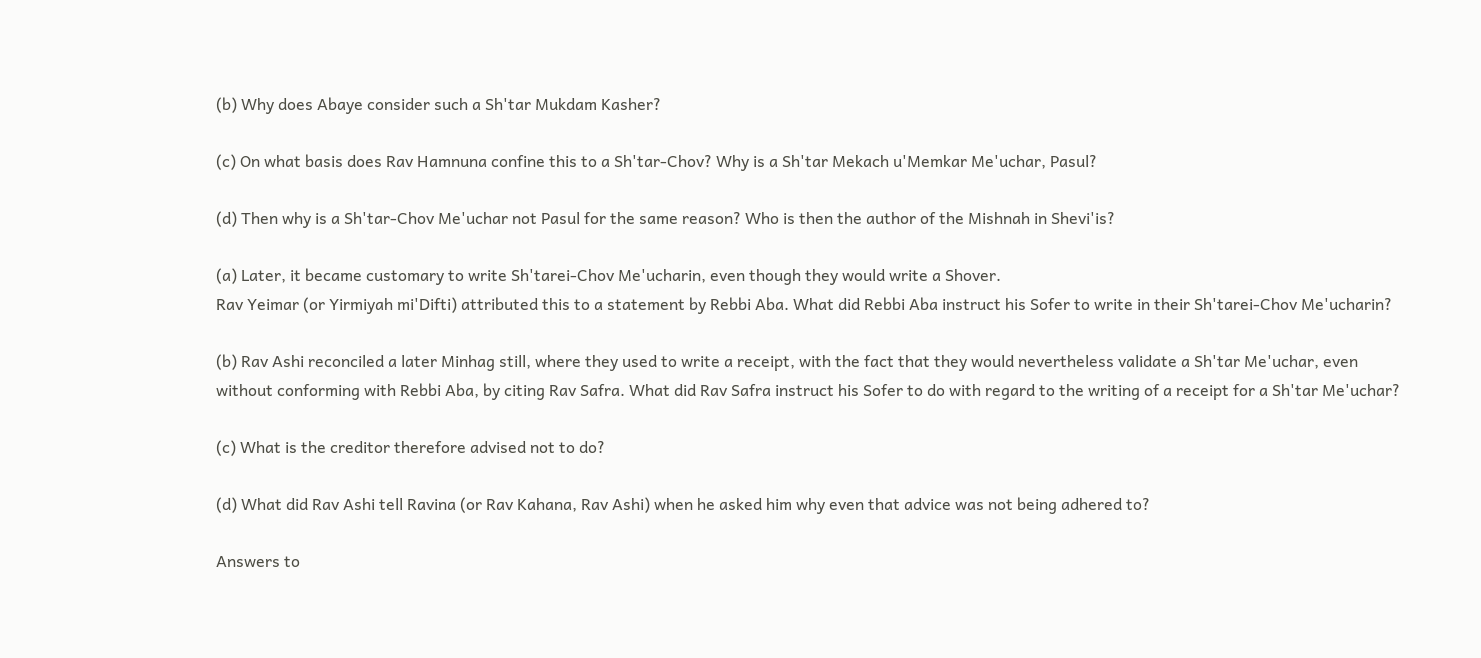(b) Why does Abaye consider such a Sh'tar Mukdam Kasher?

(c) On what basis does Rav Hamnuna confine this to a Sh'tar-Chov? Why is a Sh'tar Mekach u'Memkar Me'uchar, Pasul?

(d) Then why is a Sh'tar-Chov Me'uchar not Pasul for the same reason? Who is then the author of the Mishnah in Shevi'is?

(a) Later, it became customary to write Sh'tarei-Chov Me'ucharin, even though they would write a Shover.
Rav Yeimar (or Yirmiyah mi'Difti) attributed this to a statement by Rebbi Aba. What did Rebbi Aba instruct his Sofer to write in their Sh'tarei-Chov Me'ucharin?

(b) Rav Ashi reconciled a later Minhag still, where they used to write a receipt, with the fact that they would nevertheless validate a Sh'tar Me'uchar, even without conforming with Rebbi Aba, by citing Rav Safra. What did Rav Safra instruct his Sofer to do with regard to the writing of a receipt for a Sh'tar Me'uchar?

(c) What is the creditor therefore advised not to do?

(d) What did Rav Ashi tell Ravina (or Rav Kahana, Rav Ashi) when he asked him why even that advice was not being adhered to?

Answers to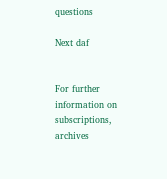questions

Next daf


For further information on
subscriptions, archives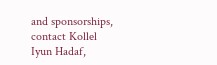and sponsorships,
contact Kollel Iyun Hadaf,